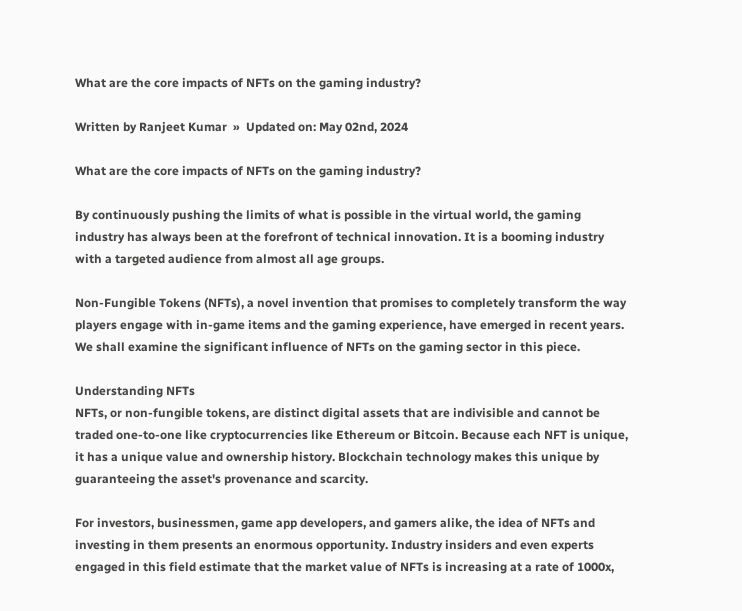What are the core impacts of NFTs on the gaming industry?

Written by Ranjeet Kumar  »  Updated on: May 02nd, 2024

What are the core impacts of NFTs on the gaming industry?

By continuously pushing the limits of what is possible in the virtual world, the gaming industry has always been at the forefront of technical innovation. It is a booming industry with a targeted audience from almost all age groups.

Non-Fungible Tokens (NFTs), a novel invention that promises to completely transform the way players engage with in-game items and the gaming experience, have emerged in recent years. We shall examine the significant influence of NFTs on the gaming sector in this piece.

Understanding NFTs
NFTs, or non-fungible tokens, are distinct digital assets that are indivisible and cannot be traded one-to-one like cryptocurrencies like Ethereum or Bitcoin. Because each NFT is unique, it has a unique value and ownership history. Blockchain technology makes this unique by guaranteeing the asset's provenance and scarcity.

For investors, businessmen, game app developers, and gamers alike, the idea of NFTs and investing in them presents an enormous opportunity. Industry insiders and even experts engaged in this field estimate that the market value of NFTs is increasing at a rate of 1000x,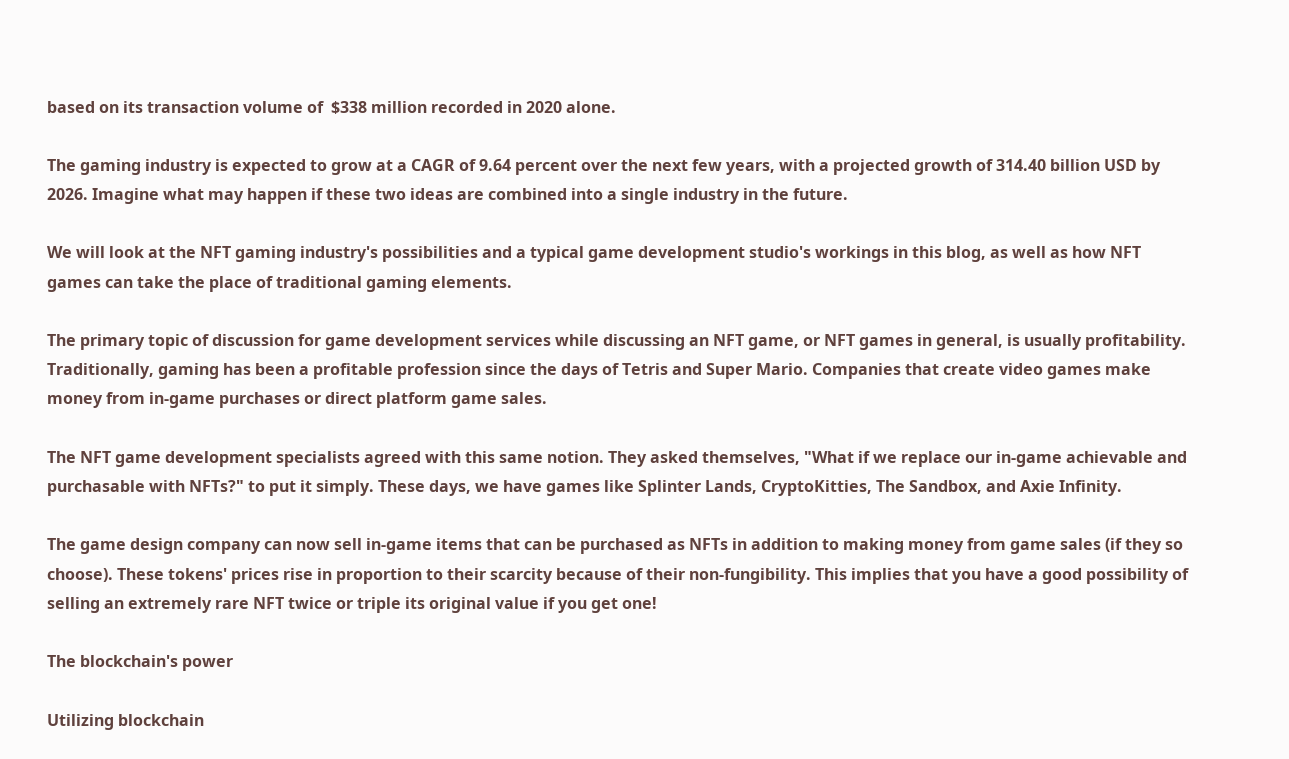based on its transaction volume of  $338 million recorded in 2020 alone.

The gaming industry is expected to grow at a CAGR of 9.64 percent over the next few years, with a projected growth of 314.40 billion USD by 2026. Imagine what may happen if these two ideas are combined into a single industry in the future.

We will look at the NFT gaming industry's possibilities and a typical game development studio's workings in this blog, as well as how NFT games can take the place of traditional gaming elements.

The primary topic of discussion for game development services while discussing an NFT game, or NFT games in general, is usually profitability. Traditionally, gaming has been a profitable profession since the days of Tetris and Super Mario. Companies that create video games make money from in-game purchases or direct platform game sales.

The NFT game development specialists agreed with this same notion. They asked themselves, "What if we replace our in-game achievable and purchasable with NFTs?" to put it simply. These days, we have games like Splinter Lands, CryptoKitties, The Sandbox, and Axie Infinity.

The game design company can now sell in-game items that can be purchased as NFTs in addition to making money from game sales (if they so choose). These tokens' prices rise in proportion to their scarcity because of their non-fungibility. This implies that you have a good possibility of selling an extremely rare NFT twice or triple its original value if you get one!

The blockchain's power

Utilizing blockchain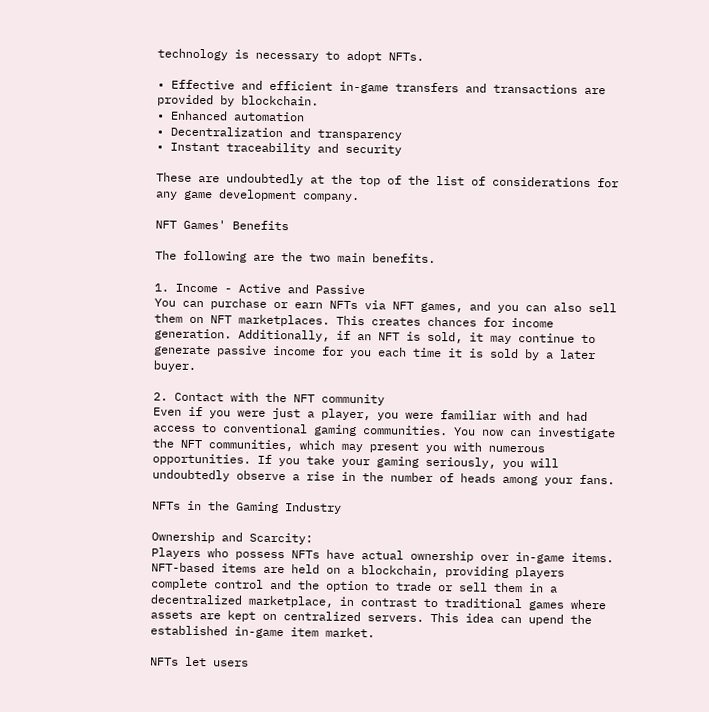technology is necessary to adopt NFTs.

• Effective and efficient in-game transfers and transactions are provided by blockchain.
• Enhanced automation
• Decentralization and transparency
• Instant traceability and security

These are undoubtedly at the top of the list of considerations for any game development company.

NFT Games' Benefits

The following are the two main benefits.

1. Income - Active and Passive
You can purchase or earn NFTs via NFT games, and you can also sell them on NFT marketplaces. This creates chances for income generation. Additionally, if an NFT is sold, it may continue to generate passive income for you each time it is sold by a later buyer.

2. Contact with the NFT community
Even if you were just a player, you were familiar with and had access to conventional gaming communities. You now can investigate the NFT communities, which may present you with numerous opportunities. If you take your gaming seriously, you will undoubtedly observe a rise in the number of heads among your fans.

NFTs in the Gaming Industry

Ownership and Scarcity:
Players who possess NFTs have actual ownership over in-game items. NFT-based items are held on a blockchain, providing players complete control and the option to trade or sell them in a decentralized marketplace, in contrast to traditional games where assets are kept on centralized servers. This idea can upend the established in-game item market.

NFTs let users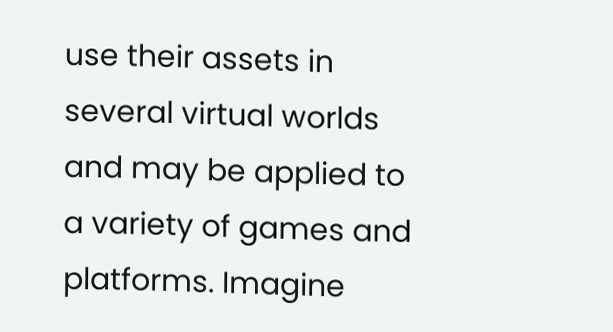use their assets in several virtual worlds and may be applied to a variety of games and platforms. Imagine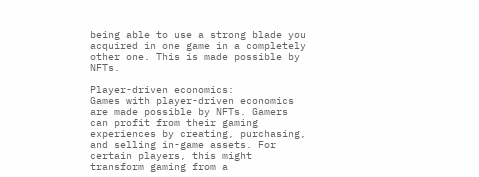being able to use a strong blade you acquired in one game in a completely other one. This is made possible by NFTs.

Player-driven economics:
Games with player-driven economics are made possible by NFTs. Gamers can profit from their gaming experiences by creating, purchasing, and selling in-game assets. For certain players, this might transform gaming from a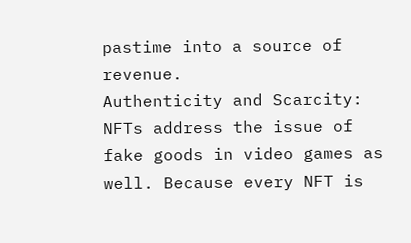pastime into a source of revenue.
Authenticity and Scarcity:
NFTs address the issue of fake goods in video games as well. Because every NFT is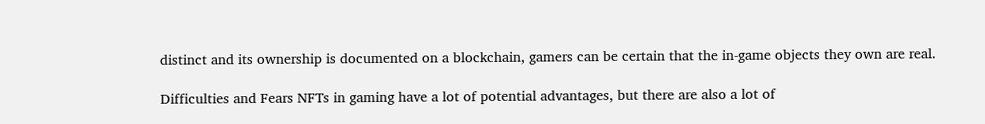distinct and its ownership is documented on a blockchain, gamers can be certain that the in-game objects they own are real.

Difficulties and Fears NFTs in gaming have a lot of potential advantages, but there are also a lot of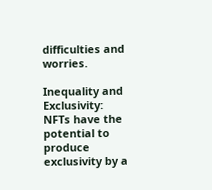difficulties and worries.

Inequality and Exclusivity:
NFTs have the potential to produce exclusivity by a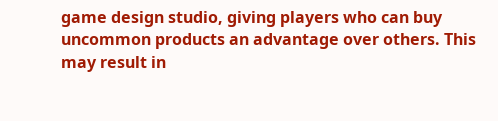game design studio, giving players who can buy uncommon products an advantage over others. This may result in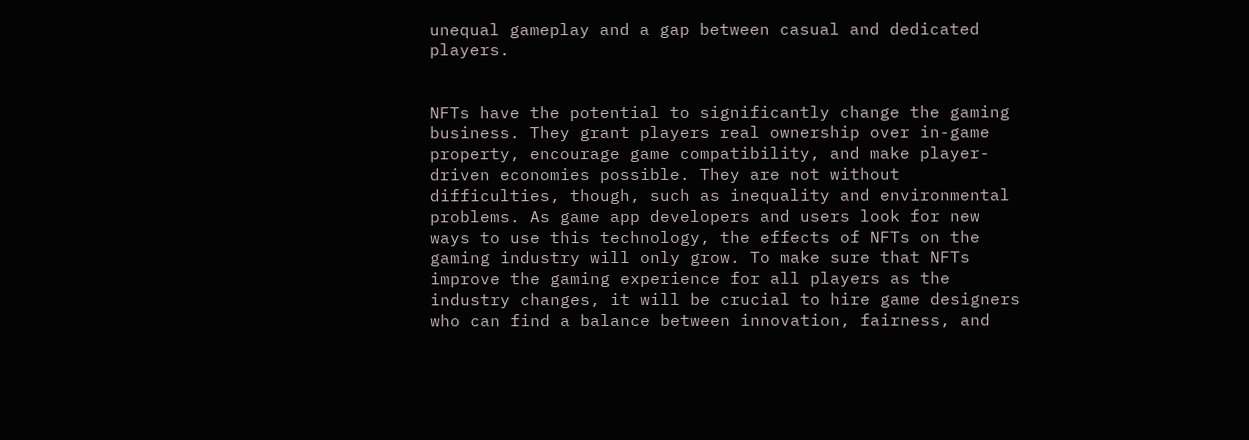unequal gameplay and a gap between casual and dedicated players.


NFTs have the potential to significantly change the gaming business. They grant players real ownership over in-game property, encourage game compatibility, and make player-driven economies possible. They are not without difficulties, though, such as inequality and environmental problems. As game app developers and users look for new ways to use this technology, the effects of NFTs on the gaming industry will only grow. To make sure that NFTs improve the gaming experience for all players as the industry changes, it will be crucial to hire game designers who can find a balance between innovation, fairness, and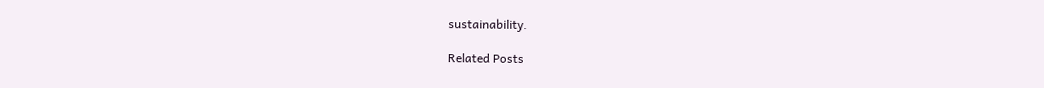sustainability.

Related Posts